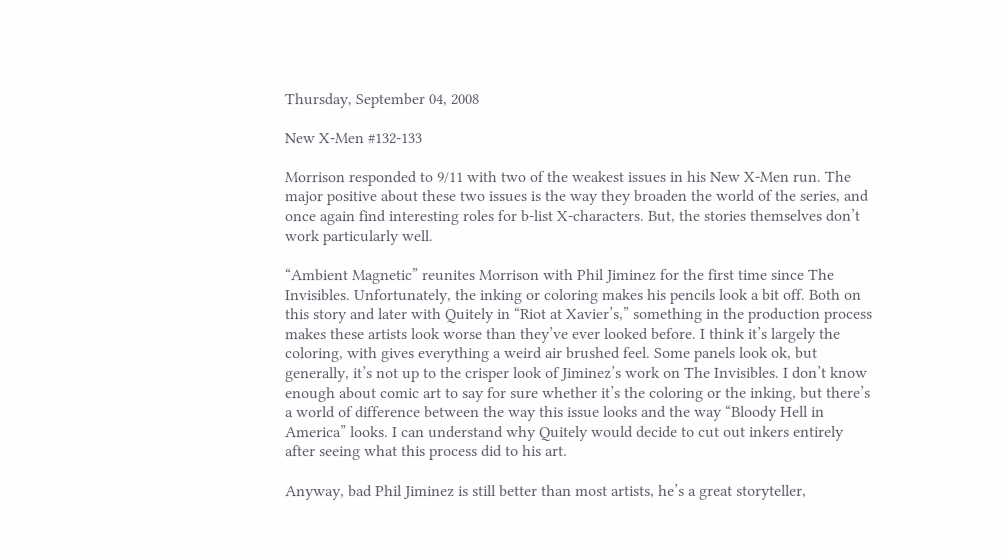Thursday, September 04, 2008

New X-Men #132-133

Morrison responded to 9/11 with two of the weakest issues in his New X-Men run. The major positive about these two issues is the way they broaden the world of the series, and once again find interesting roles for b-list X-characters. But, the stories themselves don’t work particularly well.

“Ambient Magnetic” reunites Morrison with Phil Jiminez for the first time since The Invisibles. Unfortunately, the inking or coloring makes his pencils look a bit off. Both on this story and later with Quitely in “Riot at Xavier’s,” something in the production process makes these artists look worse than they’ve ever looked before. I think it’s largely the coloring, with gives everything a weird air brushed feel. Some panels look ok, but generally, it’s not up to the crisper look of Jiminez’s work on The Invisibles. I don’t know enough about comic art to say for sure whether it’s the coloring or the inking, but there’s a world of difference between the way this issue looks and the way “Bloody Hell in America” looks. I can understand why Quitely would decide to cut out inkers entirely after seeing what this process did to his art.

Anyway, bad Phil Jiminez is still better than most artists, he’s a great storyteller,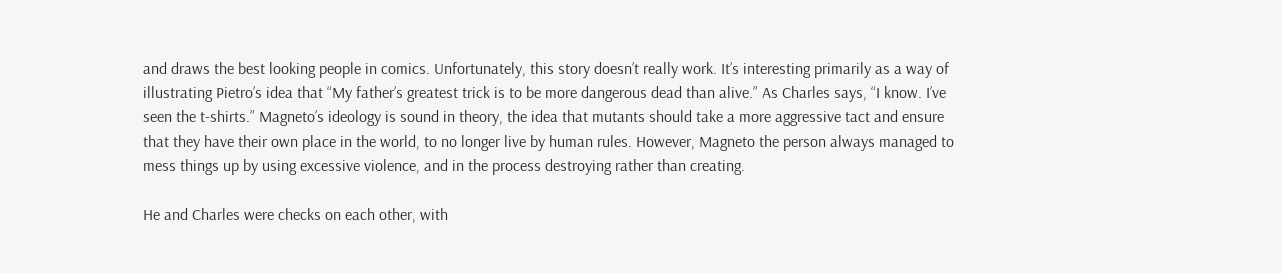and draws the best looking people in comics. Unfortunately, this story doesn’t really work. It’s interesting primarily as a way of illustrating Pietro’s idea that “My father’s greatest trick is to be more dangerous dead than alive.” As Charles says, “I know. I’ve seen the t-shirts.” Magneto’s ideology is sound in theory, the idea that mutants should take a more aggressive tact and ensure that they have their own place in the world, to no longer live by human rules. However, Magneto the person always managed to mess things up by using excessive violence, and in the process destroying rather than creating.

He and Charles were checks on each other, with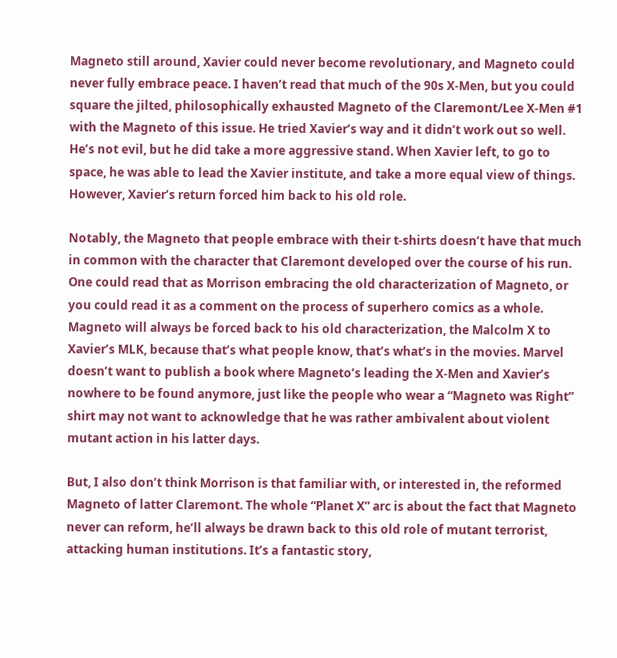Magneto still around, Xavier could never become revolutionary, and Magneto could never fully embrace peace. I haven’t read that much of the 90s X-Men, but you could square the jilted, philosophically exhausted Magneto of the Claremont/Lee X-Men #1 with the Magneto of this issue. He tried Xavier’s way and it didn’t work out so well. He’s not evil, but he did take a more aggressive stand. When Xavier left, to go to space, he was able to lead the Xavier institute, and take a more equal view of things. However, Xavier’s return forced him back to his old role.

Notably, the Magneto that people embrace with their t-shirts doesn’t have that much in common with the character that Claremont developed over the course of his run. One could read that as Morrison embracing the old characterization of Magneto, or you could read it as a comment on the process of superhero comics as a whole. Magneto will always be forced back to his old characterization, the Malcolm X to Xavier’s MLK, because that’s what people know, that’s what’s in the movies. Marvel doesn’t want to publish a book where Magneto’s leading the X-Men and Xavier’s nowhere to be found anymore, just like the people who wear a “Magneto was Right” shirt may not want to acknowledge that he was rather ambivalent about violent mutant action in his latter days.

But, I also don’t think Morrison is that familiar with, or interested in, the reformed Magneto of latter Claremont. The whole “Planet X” arc is about the fact that Magneto never can reform, he’ll always be drawn back to this old role of mutant terrorist, attacking human institutions. It’s a fantastic story,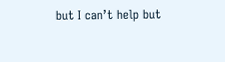but I can’t help but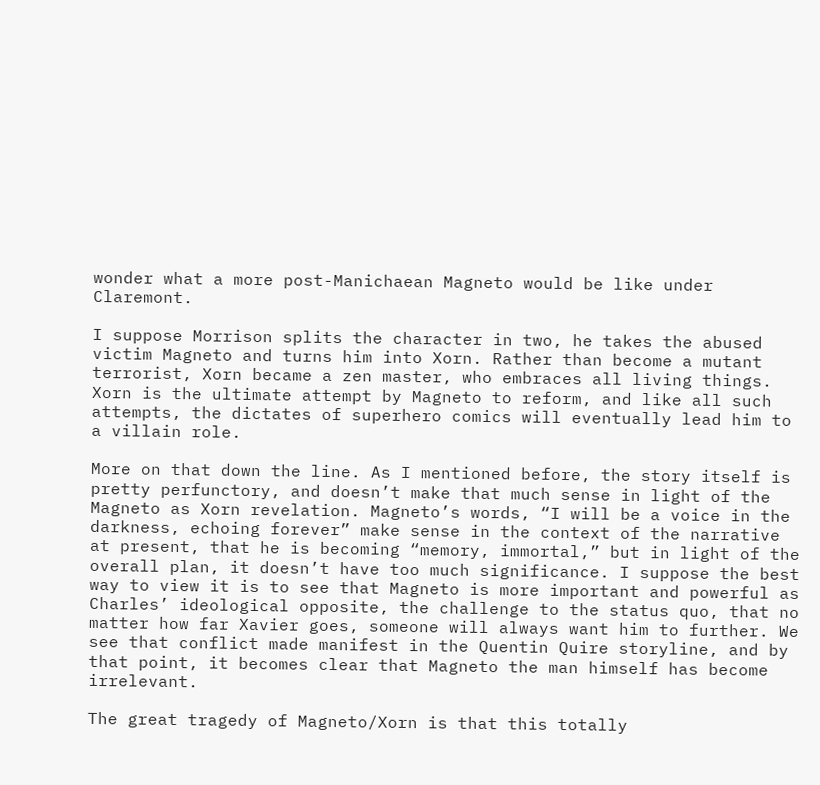wonder what a more post-Manichaean Magneto would be like under Claremont.

I suppose Morrison splits the character in two, he takes the abused victim Magneto and turns him into Xorn. Rather than become a mutant terrorist, Xorn became a zen master, who embraces all living things. Xorn is the ultimate attempt by Magneto to reform, and like all such attempts, the dictates of superhero comics will eventually lead him to a villain role.

More on that down the line. As I mentioned before, the story itself is pretty perfunctory, and doesn’t make that much sense in light of the Magneto as Xorn revelation. Magneto’s words, “I will be a voice in the darkness, echoing forever” make sense in the context of the narrative at present, that he is becoming “memory, immortal,” but in light of the overall plan, it doesn’t have too much significance. I suppose the best way to view it is to see that Magneto is more important and powerful as Charles’ ideological opposite, the challenge to the status quo, that no matter how far Xavier goes, someone will always want him to further. We see that conflict made manifest in the Quentin Quire storyline, and by that point, it becomes clear that Magneto the man himself has become irrelevant.

The great tragedy of Magneto/Xorn is that this totally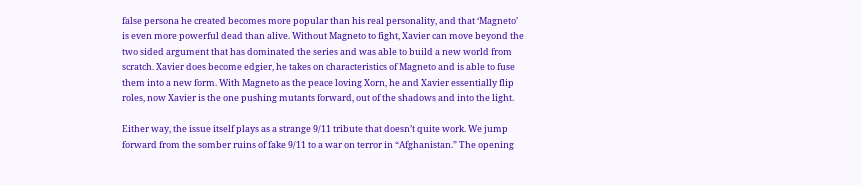false persona he created becomes more popular than his real personality, and that ‘Magneto’ is even more powerful dead than alive. Without Magneto to fight, Xavier can move beyond the two sided argument that has dominated the series and was able to build a new world from scratch. Xavier does become edgier, he takes on characteristics of Magneto and is able to fuse them into a new form. With Magneto as the peace loving Xorn, he and Xavier essentially flip roles, now Xavier is the one pushing mutants forward, out of the shadows and into the light.

Either way, the issue itself plays as a strange 9/11 tribute that doesn’t quite work. We jump forward from the somber ruins of fake 9/11 to a war on terror in “Afghanistan.” The opening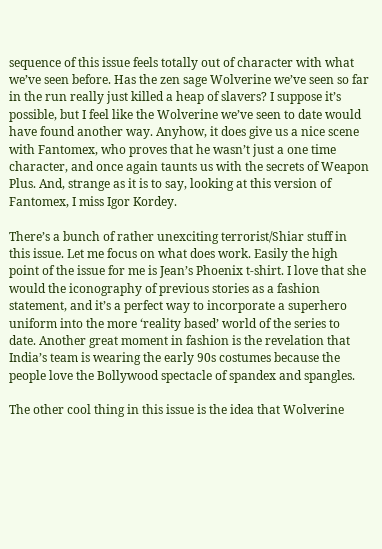sequence of this issue feels totally out of character with what we’ve seen before. Has the zen sage Wolverine we’ve seen so far in the run really just killed a heap of slavers? I suppose it’s possible, but I feel like the Wolverine we’ve seen to date would have found another way. Anyhow, it does give us a nice scene with Fantomex, who proves that he wasn’t just a one time character, and once again taunts us with the secrets of Weapon Plus. And, strange as it is to say, looking at this version of Fantomex, I miss Igor Kordey.

There’s a bunch of rather unexciting terrorist/Shiar stuff in this issue. Let me focus on what does work. Easily the high point of the issue for me is Jean’s Phoenix t-shirt. I love that she would the iconography of previous stories as a fashion statement, and it’s a perfect way to incorporate a superhero uniform into the more ‘reality based’ world of the series to date. Another great moment in fashion is the revelation that India’s team is wearing the early 90s costumes because the people love the Bollywood spectacle of spandex and spangles.

The other cool thing in this issue is the idea that Wolverine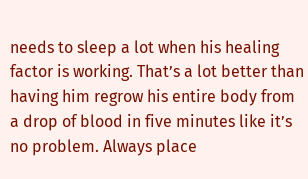needs to sleep a lot when his healing factor is working. That’s a lot better than having him regrow his entire body from a drop of blood in five minutes like it’s no problem. Always place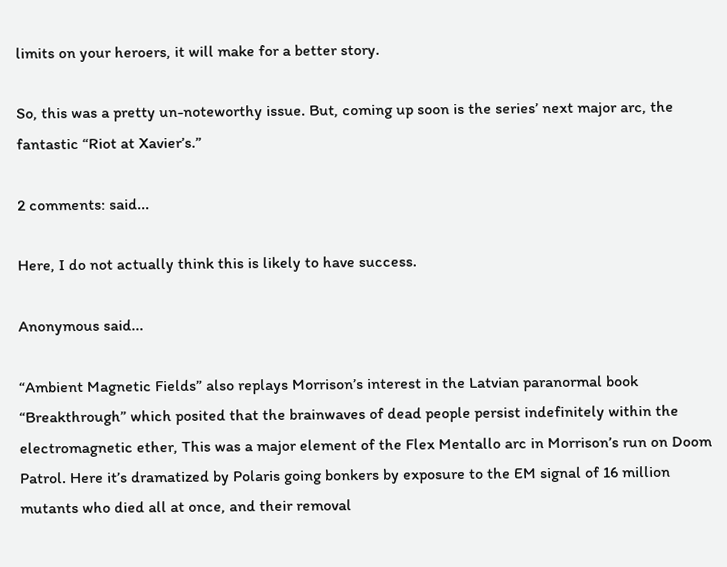limits on your heroers, it will make for a better story.

So, this was a pretty un-noteworthy issue. But, coming up soon is the series’ next major arc, the fantastic “Riot at Xavier’s.”

2 comments: said...

Here, I do not actually think this is likely to have success.

Anonymous said...

“Ambient Magnetic Fields” also replays Morrison’s interest in the Latvian paranormal book “Breakthrough” which posited that the brainwaves of dead people persist indefinitely within the electromagnetic ether, This was a major element of the Flex Mentallo arc in Morrison’s run on Doom Patrol. Here it’s dramatized by Polaris going bonkers by exposure to the EM signal of 16 million mutants who died all at once, and their removal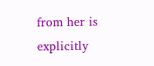from her is explicitly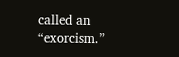called an “exorcism.”